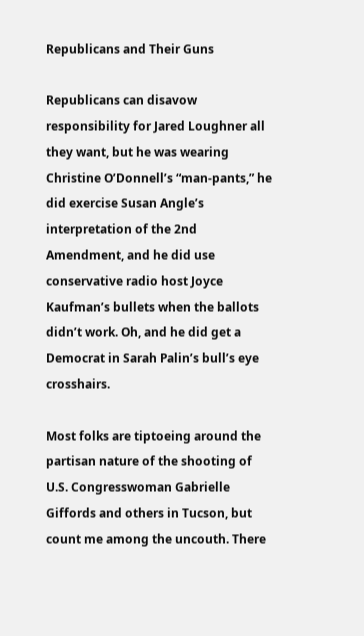Republicans and Their Guns

Republicans can disavow responsibility for Jared Loughner all they want, but he was wearing Christine O’Donnell’s “man-pants,” he did exercise Susan Angle’s interpretation of the 2nd Amendment, and he did use conservative radio host Joyce Kaufman’s bullets when the ballots didn’t work. Oh, and he did get a Democrat in Sarah Palin’s bull’s eye crosshairs.

Most folks are tiptoeing around the partisan nature of the shooting of U.S. Congresswoman Gabrielle Giffords and others in Tucson, but count me among the uncouth. There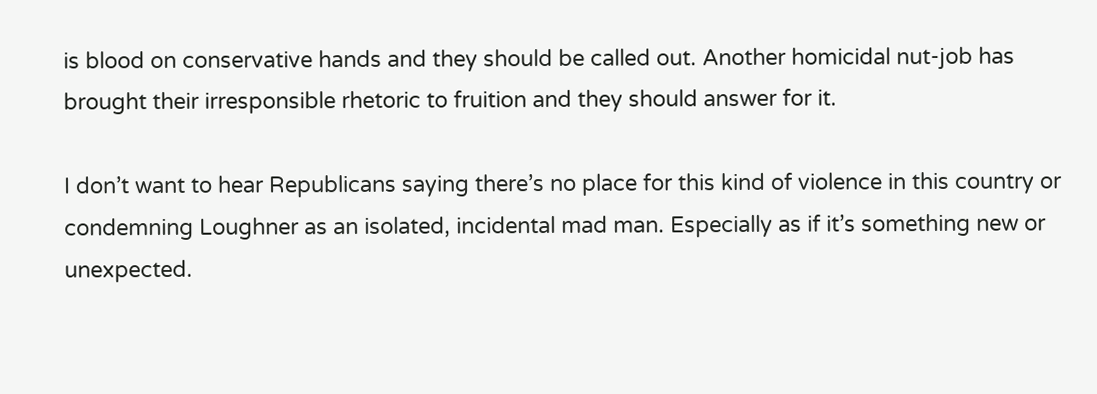is blood on conservative hands and they should be called out. Another homicidal nut-job has brought their irresponsible rhetoric to fruition and they should answer for it.

I don’t want to hear Republicans saying there’s no place for this kind of violence in this country or condemning Loughner as an isolated, incidental mad man. Especially as if it’s something new or unexpected.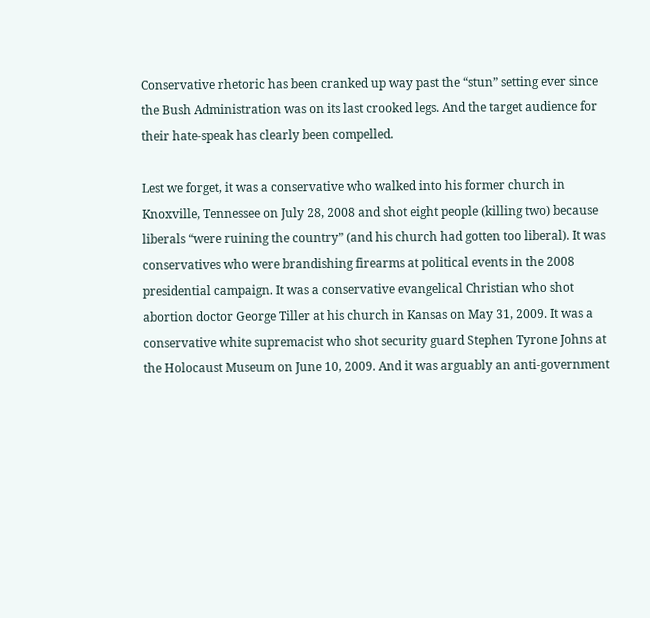Conservative rhetoric has been cranked up way past the “stun” setting ever since the Bush Administration was on its last crooked legs. And the target audience for their hate-speak has clearly been compelled.

Lest we forget, it was a conservative who walked into his former church in Knoxville, Tennessee on July 28, 2008 and shot eight people (killing two) because liberals “were ruining the country” (and his church had gotten too liberal). It was conservatives who were brandishing firearms at political events in the 2008 presidential campaign. It was a conservative evangelical Christian who shot abortion doctor George Tiller at his church in Kansas on May 31, 2009. It was a conservative white supremacist who shot security guard Stephen Tyrone Johns at the Holocaust Museum on June 10, 2009. And it was arguably an anti-government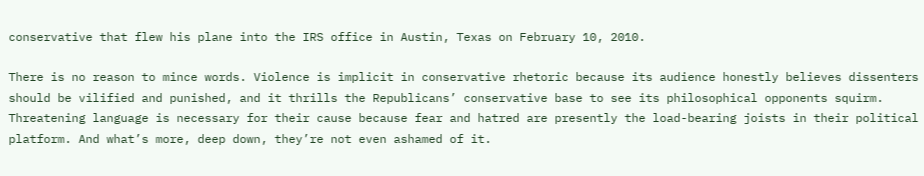conservative that flew his plane into the IRS office in Austin, Texas on February 10, 2010.

There is no reason to mince words. Violence is implicit in conservative rhetoric because its audience honestly believes dissenters should be vilified and punished, and it thrills the Republicans’ conservative base to see its philosophical opponents squirm. Threatening language is necessary for their cause because fear and hatred are presently the load-bearing joists in their political platform. And what’s more, deep down, they’re not even ashamed of it.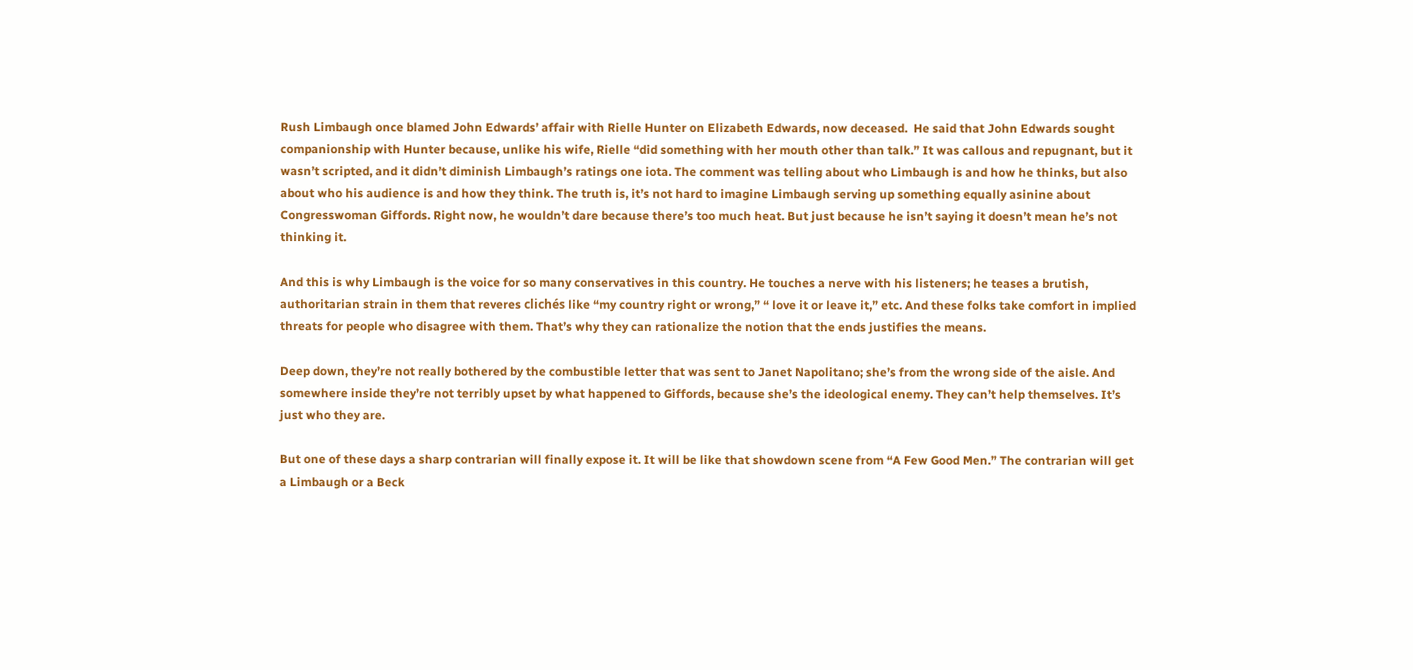Rush Limbaugh once blamed John Edwards’ affair with Rielle Hunter on Elizabeth Edwards, now deceased.  He said that John Edwards sought companionship with Hunter because, unlike his wife, Rielle “did something with her mouth other than talk.” It was callous and repugnant, but it wasn’t scripted, and it didn’t diminish Limbaugh’s ratings one iota. The comment was telling about who Limbaugh is and how he thinks, but also about who his audience is and how they think. The truth is, it’s not hard to imagine Limbaugh serving up something equally asinine about Congresswoman Giffords. Right now, he wouldn’t dare because there’s too much heat. But just because he isn’t saying it doesn’t mean he’s not thinking it.

And this is why Limbaugh is the voice for so many conservatives in this country. He touches a nerve with his listeners; he teases a brutish, authoritarian strain in them that reveres clichés like “my country right or wrong,” “ love it or leave it,” etc. And these folks take comfort in implied threats for people who disagree with them. That’s why they can rationalize the notion that the ends justifies the means.

Deep down, they’re not really bothered by the combustible letter that was sent to Janet Napolitano; she’s from the wrong side of the aisle. And somewhere inside they’re not terribly upset by what happened to Giffords, because she’s the ideological enemy. They can’t help themselves. It’s just who they are.

But one of these days a sharp contrarian will finally expose it. It will be like that showdown scene from “A Few Good Men.” The contrarian will get a Limbaugh or a Beck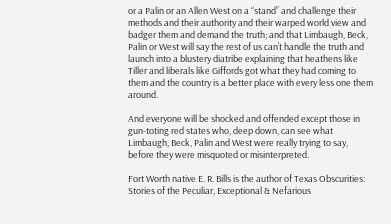or a Palin or an Allen West on a “stand” and challenge their methods and their authority and their warped world view and badger them and demand the truth; and that Limbaugh, Beck, Palin or West will say the rest of us can’t handle the truth and launch into a blustery diatribe explaining that heathens like Tiller and liberals like Giffords got what they had coming to them and the country is a better place with every less one them around.

And everyone will be shocked and offended except those in gun-toting red states who, deep down, can see what Limbaugh, Beck, Palin and West were really trying to say, before they were misquoted or misinterpreted.

Fort Worth native E. R. Bills is the author of Texas Obscurities: Stories of the Peculiar, Exceptional & Nefarious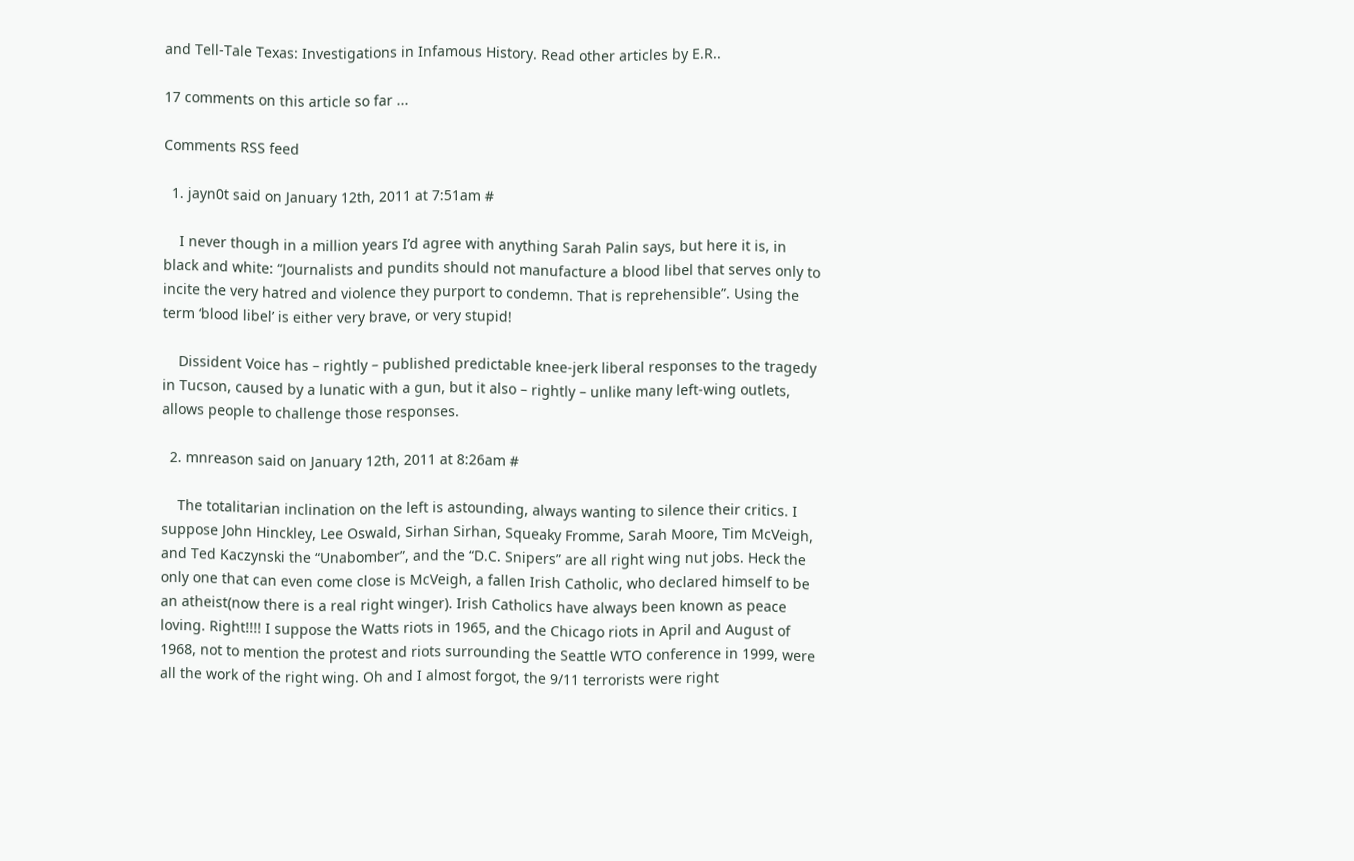and Tell-Tale Texas: Investigations in Infamous History. Read other articles by E.R..

17 comments on this article so far ...

Comments RSS feed

  1. jayn0t said on January 12th, 2011 at 7:51am #

    I never though in a million years I’d agree with anything Sarah Palin says, but here it is, in black and white: “Journalists and pundits should not manufacture a blood libel that serves only to incite the very hatred and violence they purport to condemn. That is reprehensible”. Using the term ‘blood libel’ is either very brave, or very stupid!

    Dissident Voice has – rightly – published predictable knee-jerk liberal responses to the tragedy in Tucson, caused by a lunatic with a gun, but it also – rightly – unlike many left-wing outlets, allows people to challenge those responses.

  2. mnreason said on January 12th, 2011 at 8:26am #

    The totalitarian inclination on the left is astounding, always wanting to silence their critics. I suppose John Hinckley, Lee Oswald, Sirhan Sirhan, Squeaky Fromme, Sarah Moore, Tim McVeigh, and Ted Kaczynski the “Unabomber”, and the “D.C. Snipers” are all right wing nut jobs. Heck the only one that can even come close is McVeigh, a fallen Irish Catholic, who declared himself to be an atheist(now there is a real right winger). Irish Catholics have always been known as peace loving. Right!!!! I suppose the Watts riots in 1965, and the Chicago riots in April and August of 1968, not to mention the protest and riots surrounding the Seattle WTO conference in 1999, were all the work of the right wing. Oh and I almost forgot, the 9/11 terrorists were right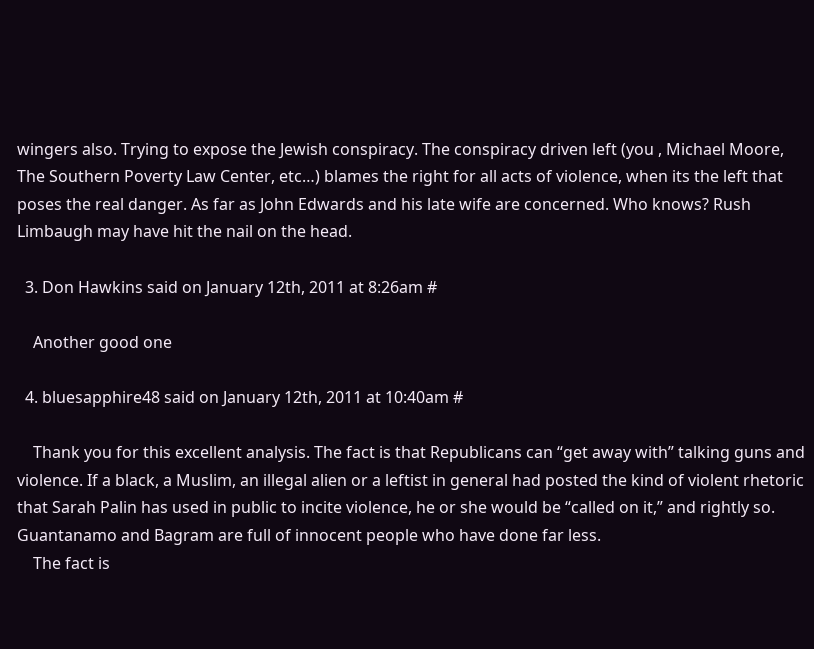wingers also. Trying to expose the Jewish conspiracy. The conspiracy driven left (you , Michael Moore, The Southern Poverty Law Center, etc…) blames the right for all acts of violence, when its the left that poses the real danger. As far as John Edwards and his late wife are concerned. Who knows? Rush Limbaugh may have hit the nail on the head.

  3. Don Hawkins said on January 12th, 2011 at 8:26am #

    Another good one

  4. bluesapphire48 said on January 12th, 2011 at 10:40am #

    Thank you for this excellent analysis. The fact is that Republicans can “get away with” talking guns and violence. If a black, a Muslim, an illegal alien or a leftist in general had posted the kind of violent rhetoric that Sarah Palin has used in public to incite violence, he or she would be “called on it,” and rightly so. Guantanamo and Bagram are full of innocent people who have done far less.
    The fact is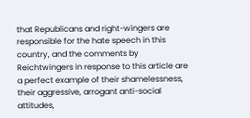that Republicans and right-wingers are responsible for the hate speech in this country, and the comments by Reichtwingers in response to this article are a perfect example of their shamelessness, their aggressive, arrogant anti-social attitudes,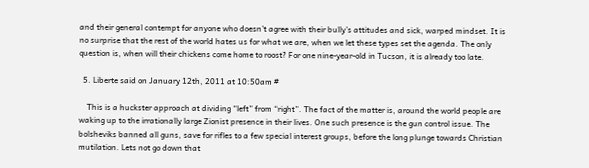and their general contempt for anyone who doesn’t agree with their bully’s attitudes and sick, warped mindset. It is no surprise that the rest of the world hates us for what we are, when we let these types set the agenda. The only question is, when will their chickens come home to roost? For one nine-year-old in Tucson, it is already too late.

  5. Liberte said on January 12th, 2011 at 10:50am #

    This is a huckster approach at dividing “left” from “right”. The fact of the matter is, around the world people are waking up to the irrationally large Zionist presence in their lives. One such presence is the gun control issue. The bolsheviks banned all guns, save for rifles to a few special interest groups, before the long plunge towards Christian mutilation. Lets not go down that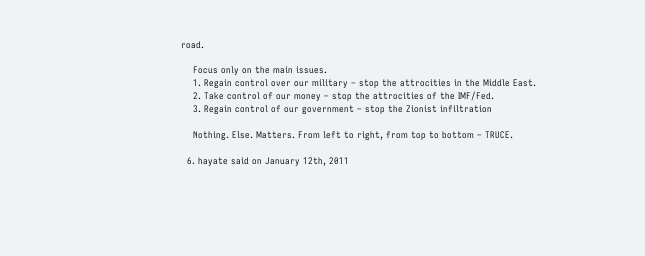road.

    Focus only on the main issues.
    1. Regain control over our military – stop the attrocities in the Middle East.
    2. Take control of our money – stop the attrocities of the IMF/Fed.
    3. Regain control of our government – stop the Zionist infiltration

    Nothing. Else. Matters. From left to right, from top to bottom – TRUCE.

  6. hayate said on January 12th, 2011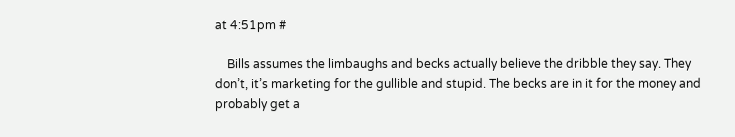at 4:51pm #

    Bills assumes the limbaughs and becks actually believe the dribble they say. They don’t, it’s marketing for the gullible and stupid. The becks are in it for the money and probably get a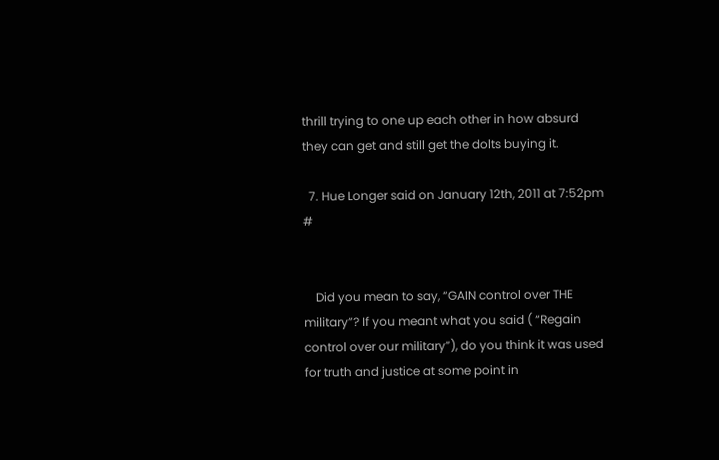thrill trying to one up each other in how absurd they can get and still get the dolts buying it.

  7. Hue Longer said on January 12th, 2011 at 7:52pm #


    Did you mean to say, “GAIN control over THE military”? If you meant what you said ( “Regain control over our military”), do you think it was used for truth and justice at some point in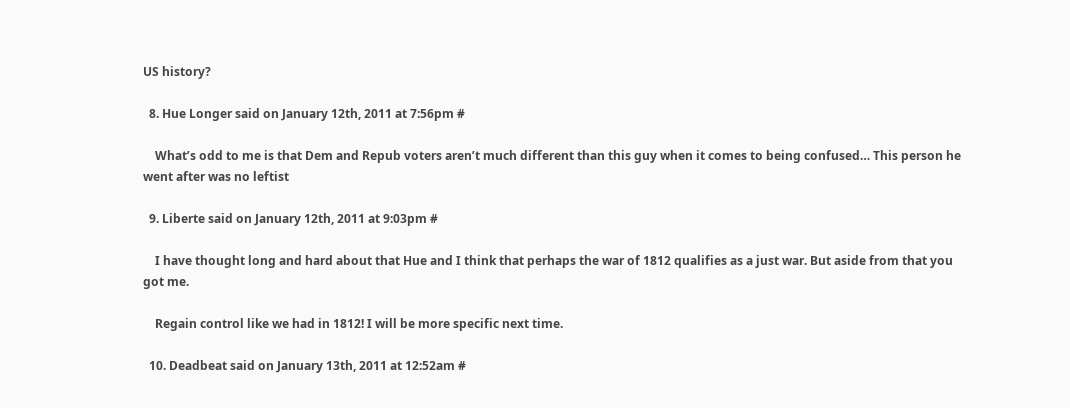US history?

  8. Hue Longer said on January 12th, 2011 at 7:56pm #

    What’s odd to me is that Dem and Repub voters aren’t much different than this guy when it comes to being confused… This person he went after was no leftist

  9. Liberte said on January 12th, 2011 at 9:03pm #

    I have thought long and hard about that Hue and I think that perhaps the war of 1812 qualifies as a just war. But aside from that you got me.

    Regain control like we had in 1812! I will be more specific next time.

  10. Deadbeat said on January 13th, 2011 at 12:52am #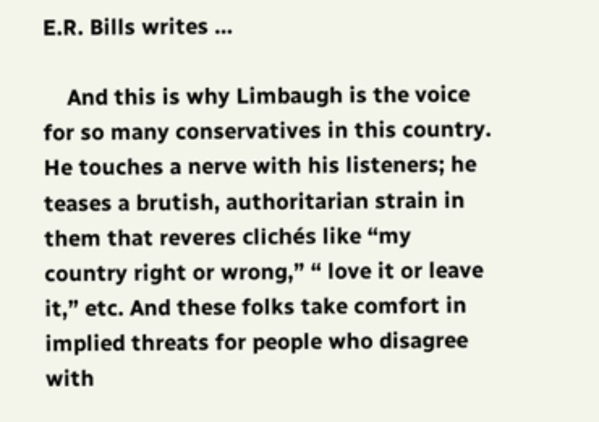E.R. Bills writes …

    And this is why Limbaugh is the voice for so many conservatives in this country. He touches a nerve with his listeners; he teases a brutish, authoritarian strain in them that reveres clichés like “my country right or wrong,” “ love it or leave it,” etc. And these folks take comfort in implied threats for people who disagree with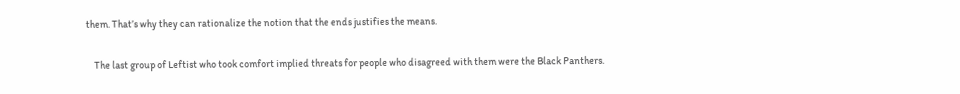them. That’s why they can rationalize the notion that the ends justifies the means.

    The last group of Leftist who took comfort implied threats for people who disagreed with them were the Black Panthers.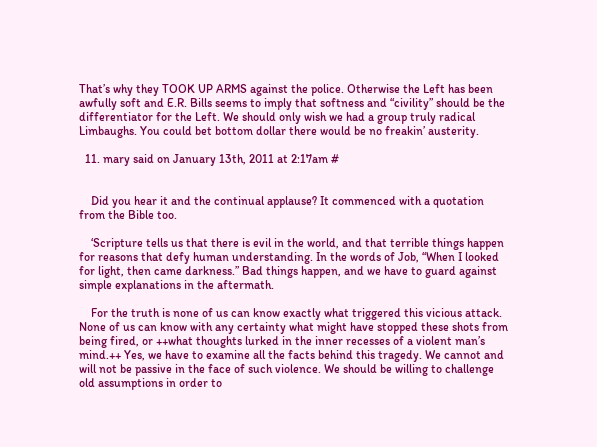That’s why they TOOK UP ARMS against the police. Otherwise the Left has been awfully soft and E.R. Bills seems to imply that softness and “civility” should be the differentiator for the Left. We should only wish we had a group truly radical Limbaughs. You could bet bottom dollar there would be no freakin’ austerity.

  11. mary said on January 13th, 2011 at 2:17am #


    Did you hear it and the continual applause? It commenced with a quotation from the Bible too.

    ‘Scripture tells us that there is evil in the world, and that terrible things happen for reasons that defy human understanding. In the words of Job, “When I looked for light, then came darkness.” Bad things happen, and we have to guard against simple explanations in the aftermath.

    For the truth is none of us can know exactly what triggered this vicious attack. None of us can know with any certainty what might have stopped these shots from being fired, or ++what thoughts lurked in the inner recesses of a violent man’s mind.++ Yes, we have to examine all the facts behind this tragedy. We cannot and will not be passive in the face of such violence. We should be willing to challenge old assumptions in order to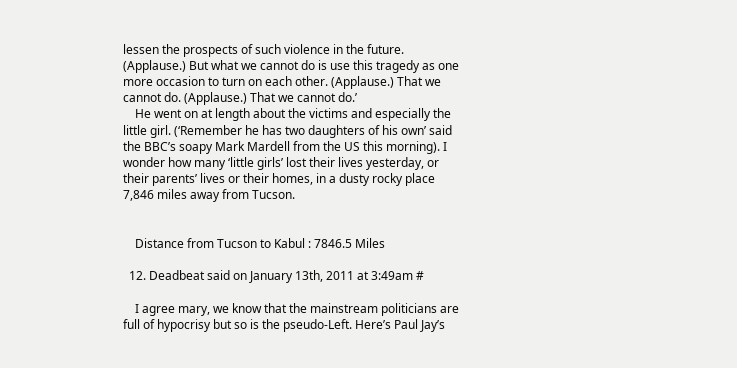lessen the prospects of such violence in the future. (Applause.) But what we cannot do is use this tragedy as one more occasion to turn on each other. (Applause.) That we cannot do. (Applause.) That we cannot do.’
    He went on at length about the victims and especially the little girl. (‘Remember he has two daughters of his own’ said the BBC’s soapy Mark Mardell from the US this morning). I wonder how many ‘little girls’ lost their lives yesterday, or their parents’ lives or their homes, in a dusty rocky place 7,846 miles away from Tucson.


    Distance from Tucson to Kabul : 7846.5 Miles

  12. Deadbeat said on January 13th, 2011 at 3:49am #

    I agree mary, we know that the mainstream politicians are full of hypocrisy but so is the pseudo-Left. Here’s Paul Jay’s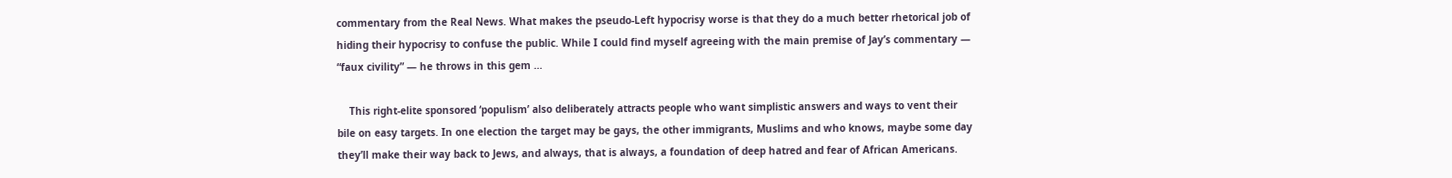commentary from the Real News. What makes the pseudo-Left hypocrisy worse is that they do a much better rhetorical job of hiding their hypocrisy to confuse the public. While I could find myself agreeing with the main premise of Jay’s commentary — “faux civility” — he throws in this gem …

    This right-elite sponsored ‘populism’ also deliberately attracts people who want simplistic answers and ways to vent their bile on easy targets. In one election the target may be gays, the other immigrants, Muslims and who knows, maybe some day they’ll make their way back to Jews, and always, that is always, a foundation of deep hatred and fear of African Americans.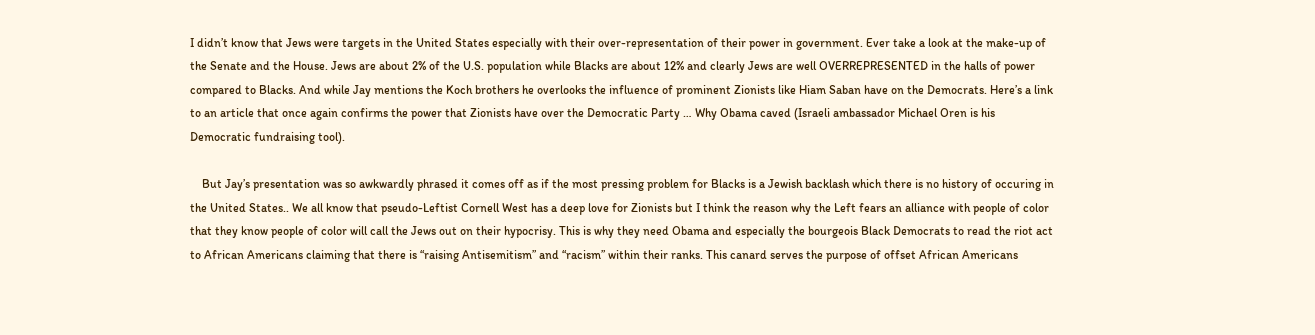I didn’t know that Jews were targets in the United States especially with their over-representation of their power in government. Ever take a look at the make-up of the Senate and the House. Jews are about 2% of the U.S. population while Blacks are about 12% and clearly Jews are well OVERREPRESENTED in the halls of power compared to Blacks. And while Jay mentions the Koch brothers he overlooks the influence of prominent Zionists like Hiam Saban have on the Democrats. Here’s a link to an article that once again confirms the power that Zionists have over the Democratic Party … Why Obama caved (Israeli ambassador Michael Oren is his Democratic fundraising tool).

    But Jay’s presentation was so awkwardly phrased it comes off as if the most pressing problem for Blacks is a Jewish backlash which there is no history of occuring in the United States.. We all know that pseudo-Leftist Cornell West has a deep love for Zionists but I think the reason why the Left fears an alliance with people of color that they know people of color will call the Jews out on their hypocrisy. This is why they need Obama and especially the bourgeois Black Democrats to read the riot act to African Americans claiming that there is “raising Antisemitism” and “racism” within their ranks. This canard serves the purpose of offset African Americans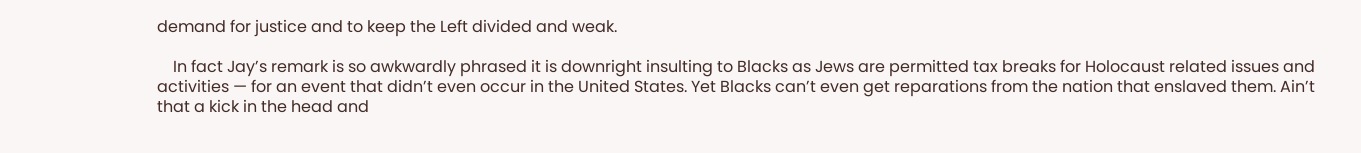demand for justice and to keep the Left divided and weak.

    In fact Jay’s remark is so awkwardly phrased it is downright insulting to Blacks as Jews are permitted tax breaks for Holocaust related issues and activities — for an event that didn’t even occur in the United States. Yet Blacks can’t even get reparations from the nation that enslaved them. Ain’t that a kick in the head and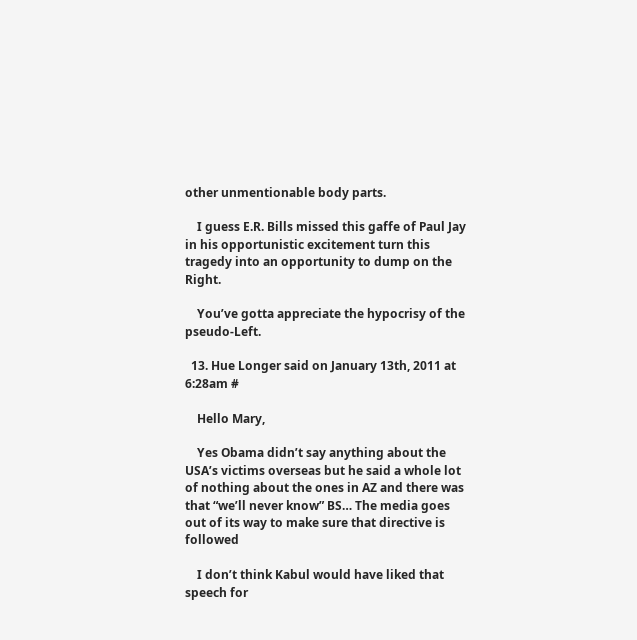other unmentionable body parts.

    I guess E.R. Bills missed this gaffe of Paul Jay in his opportunistic excitement turn this tragedy into an opportunity to dump on the Right.

    You’ve gotta appreciate the hypocrisy of the pseudo-Left.

  13. Hue Longer said on January 13th, 2011 at 6:28am #

    Hello Mary,

    Yes Obama didn’t say anything about the USA’s victims overseas but he said a whole lot of nothing about the ones in AZ and there was that “we’ll never know” BS… The media goes out of its way to make sure that directive is followed

    I don’t think Kabul would have liked that speech for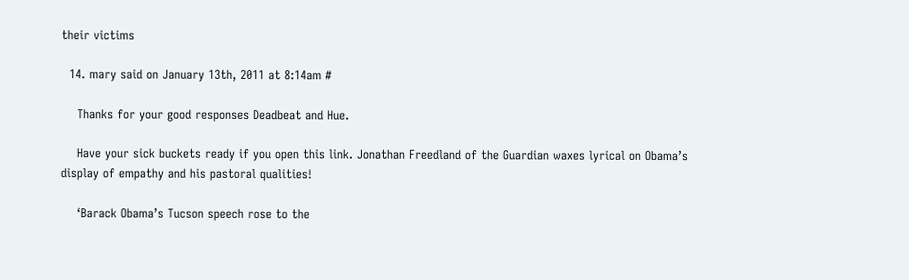their victims

  14. mary said on January 13th, 2011 at 8:14am #

    Thanks for your good responses Deadbeat and Hue.

    Have your sick buckets ready if you open this link. Jonathan Freedland of the Guardian waxes lyrical on Obama’s display of empathy and his pastoral qualities!

    ‘Barack Obama’s Tucson speech rose to the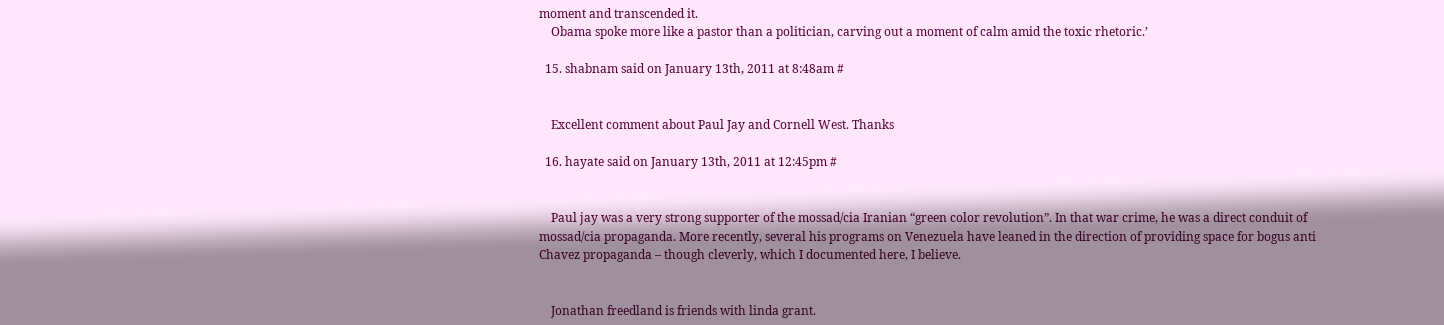moment and transcended it.
    Obama spoke more like a pastor than a politician, carving out a moment of calm amid the toxic rhetoric.’

  15. shabnam said on January 13th, 2011 at 8:48am #


    Excellent comment about Paul Jay and Cornell West. Thanks

  16. hayate said on January 13th, 2011 at 12:45pm #


    Paul jay was a very strong supporter of the mossad/cia Iranian “green color revolution”. In that war crime, he was a direct conduit of mossad/cia propaganda. More recently, several his programs on Venezuela have leaned in the direction of providing space for bogus anti Chavez propaganda – though cleverly, which I documented here, I believe.


    Jonathan freedland is friends with linda grant.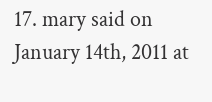17. mary said on January 14th, 2011 at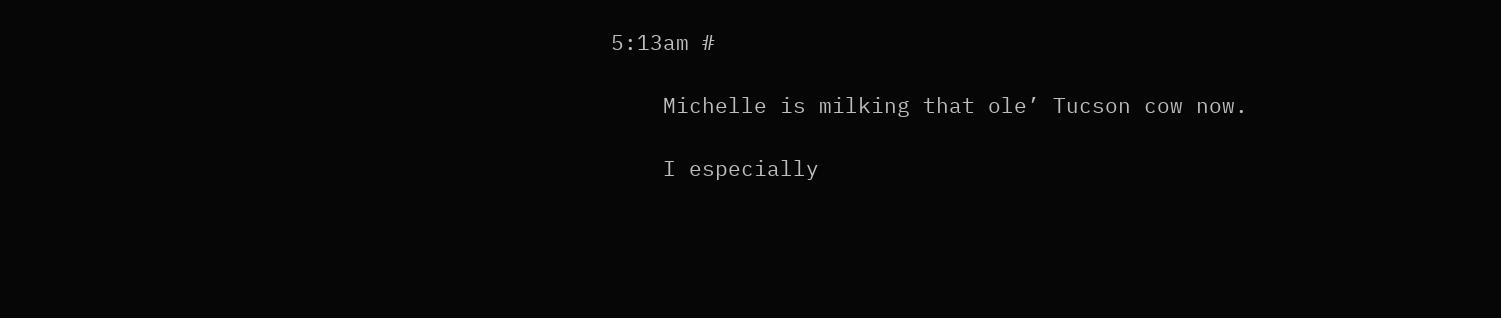5:13am #

    Michelle is milking that ole’ Tucson cow now.

    I especially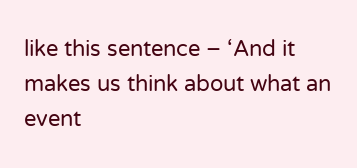like this sentence – ‘And it makes us think about what an event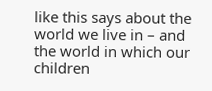like this says about the world we live in – and the world in which our children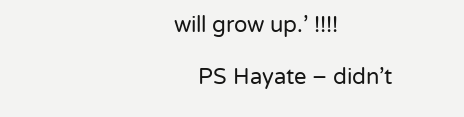will grow up.’ !!!!

    PS Hayate – didn’t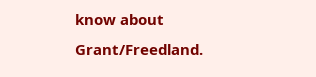know about Grant/Freedland.